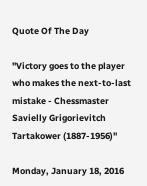Quote Of The Day

"Victory goes to the player who makes the next-to-last mistake - Chessmaster Savielly Grigorievitch Tartakower (1887-1956)"

Monday, January 18, 2016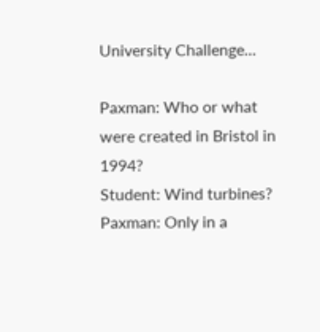University Challenge...

Paxman: Who or what were created in Bristol in 1994?
Student: Wind turbines?
Paxman: Only in a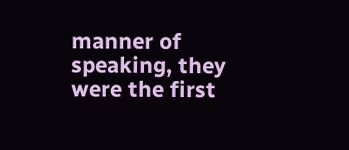manner of speaking, they were the first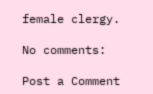female clergy.

No comments:

Post a Comment